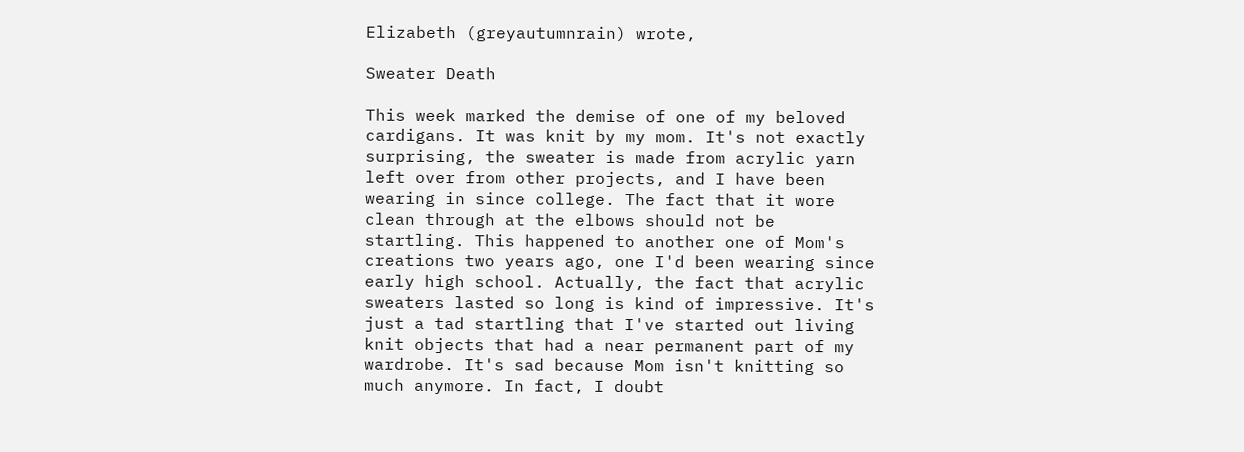Elizabeth (greyautumnrain) wrote,

Sweater Death

This week marked the demise of one of my beloved cardigans. It was knit by my mom. It's not exactly surprising, the sweater is made from acrylic yarn left over from other projects, and I have been wearing in since college. The fact that it wore clean through at the elbows should not be startling. This happened to another one of Mom's creations two years ago, one I'd been wearing since early high school. Actually, the fact that acrylic sweaters lasted so long is kind of impressive. It's just a tad startling that I've started out living knit objects that had a near permanent part of my wardrobe. It's sad because Mom isn't knitting so much anymore. In fact, I doubt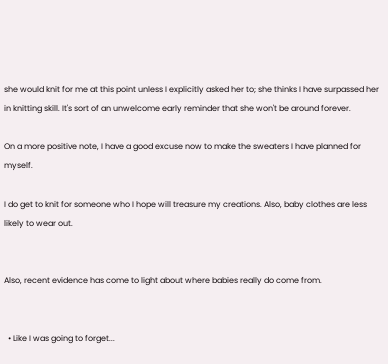she would knit for me at this point unless I explicitly asked her to; she thinks I have surpassed her in knitting skill. It's sort of an unwelcome early reminder that she won't be around forever.

On a more positive note, I have a good excuse now to make the sweaters I have planned for myself.

I do get to knit for someone who I hope will treasure my creations. Also, baby clothes are less likely to wear out.


Also, recent evidence has come to light about where babies really do come from.


  • Like I was going to forget...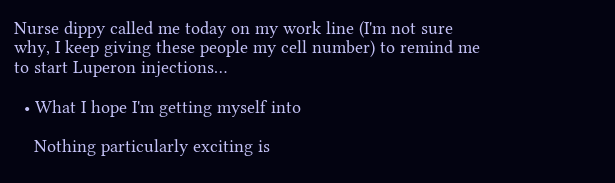Nurse dippy called me today on my work line (I'm not sure why, I keep giving these people my cell number) to remind me to start Luperon injections…

  • What I hope I'm getting myself into

    Nothing particularly exciting is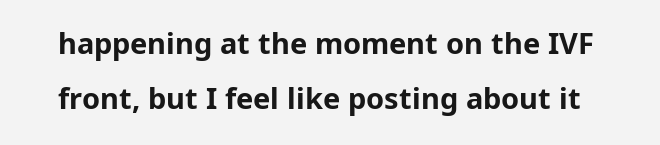happening at the moment on the IVF front, but I feel like posting about it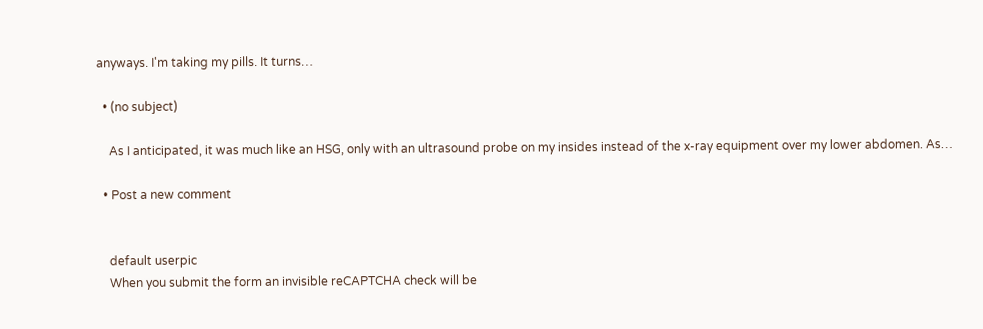anyways. I'm taking my pills. It turns…

  • (no subject)

    As I anticipated, it was much like an HSG, only with an ultrasound probe on my insides instead of the x-ray equipment over my lower abdomen. As…

  • Post a new comment


    default userpic
    When you submit the form an invisible reCAPTCHA check will be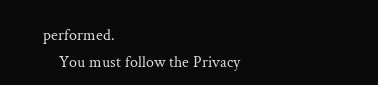performed.
    You must follow the Privacy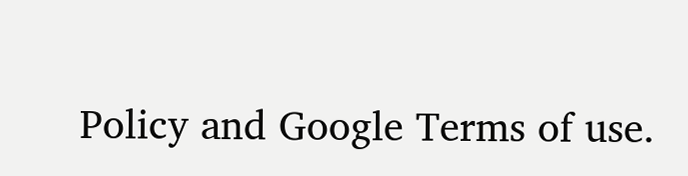Policy and Google Terms of use.